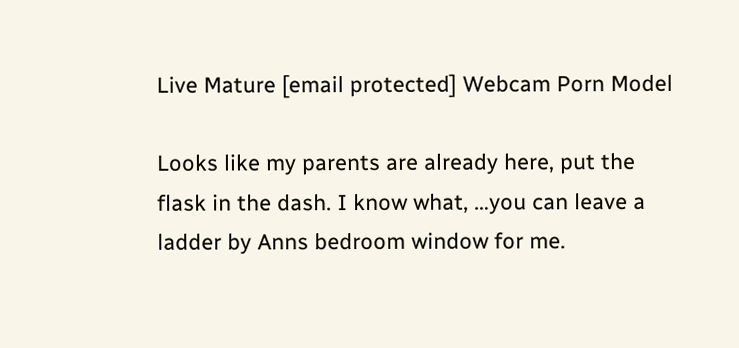Live Mature [email protected] Webcam Porn Model

Looks like my parents are already here, put the flask in the dash. I know what, …you can leave a ladder by Anns bedroom window for me.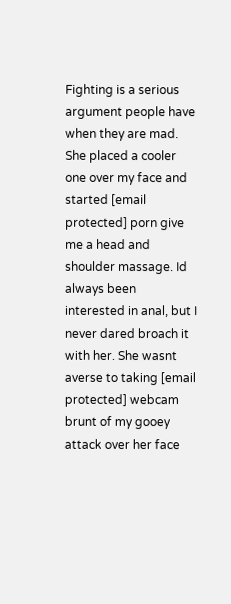Fighting is a serious argument people have when they are mad. She placed a cooler one over my face and started [email protected] porn give me a head and shoulder massage. Id always been interested in anal, but I never dared broach it with her. She wasnt averse to taking [email protected] webcam brunt of my gooey attack over her face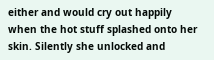either and would cry out happily when the hot stuff splashed onto her skin. Silently she unlocked and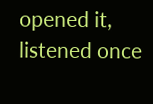opened it, listened once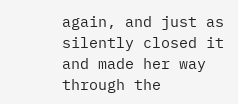again, and just as silently closed it and made her way through the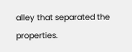alley that separated the properties.